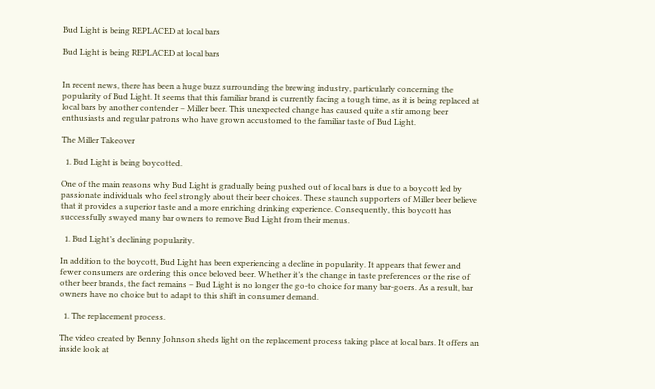Bud Light is being REPLACED at local bars

Bud Light is being REPLACED at local bars


In recent news, there has been a huge buzz surrounding the brewing industry, particularly concerning the popularity of Bud Light. It seems that this familiar brand is currently facing a tough time, as it is being replaced at local bars by another contender – Miller beer. This unexpected change has caused quite a stir among beer enthusiasts and regular patrons who have grown accustomed to the familiar taste of Bud Light.

The Miller Takeover

  1. Bud Light is being boycotted.

One of the main reasons why Bud Light is gradually being pushed out of local bars is due to a boycott led by passionate individuals who feel strongly about their beer choices. These staunch supporters of Miller beer believe that it provides a superior taste and a more enriching drinking experience. Consequently, this boycott has successfully swayed many bar owners to remove Bud Light from their menus.

  1. Bud Light’s declining popularity.

In addition to the boycott, Bud Light has been experiencing a decline in popularity. It appears that fewer and fewer consumers are ordering this once beloved beer. Whether it’s the change in taste preferences or the rise of other beer brands, the fact remains – Bud Light is no longer the go-to choice for many bar-goers. As a result, bar owners have no choice but to adapt to this shift in consumer demand.

  1. The replacement process.

The video created by Benny Johnson sheds light on the replacement process taking place at local bars. It offers an inside look at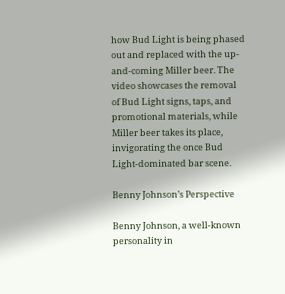how Bud Light is being phased out and replaced with the up-and-coming Miller beer. The video showcases the removal of Bud Light signs, taps, and promotional materials, while Miller beer takes its place, invigorating the once Bud Light-dominated bar scene.

Benny Johnson’s Perspective

Benny Johnson, a well-known personality in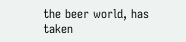the beer world, has taken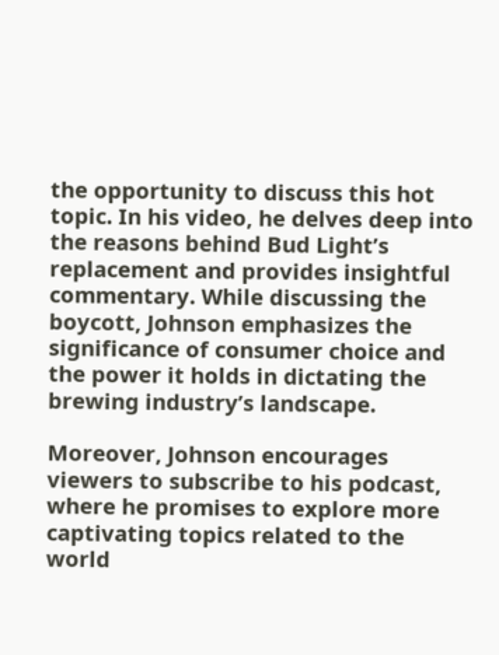the opportunity to discuss this hot topic. In his video, he delves deep into the reasons behind Bud Light’s replacement and provides insightful commentary. While discussing the boycott, Johnson emphasizes the significance of consumer choice and the power it holds in dictating the brewing industry’s landscape.

Moreover, Johnson encourages viewers to subscribe to his podcast, where he promises to explore more captivating topics related to the world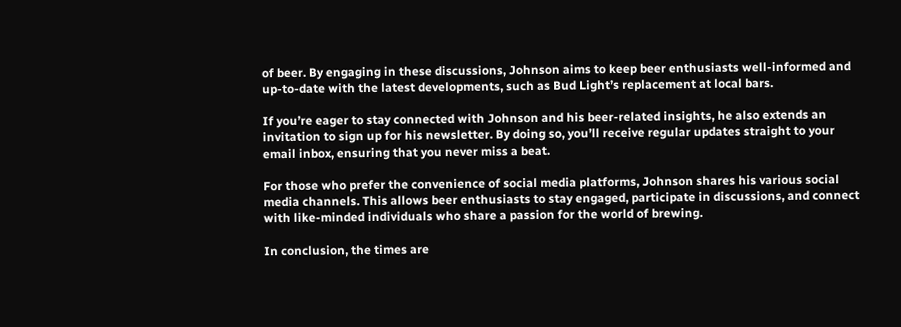of beer. By engaging in these discussions, Johnson aims to keep beer enthusiasts well-informed and up-to-date with the latest developments, such as Bud Light’s replacement at local bars.

If you’re eager to stay connected with Johnson and his beer-related insights, he also extends an invitation to sign up for his newsletter. By doing so, you’ll receive regular updates straight to your email inbox, ensuring that you never miss a beat.

For those who prefer the convenience of social media platforms, Johnson shares his various social media channels. This allows beer enthusiasts to stay engaged, participate in discussions, and connect with like-minded individuals who share a passion for the world of brewing.

In conclusion, the times are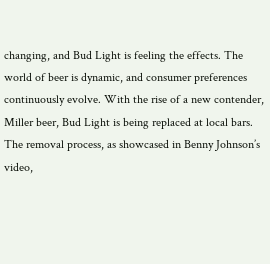changing, and Bud Light is feeling the effects. The world of beer is dynamic, and consumer preferences continuously evolve. With the rise of a new contender, Miller beer, Bud Light is being replaced at local bars. The removal process, as showcased in Benny Johnson’s video,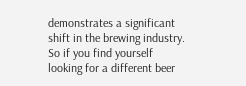demonstrates a significant shift in the brewing industry. So if you find yourself looking for a different beer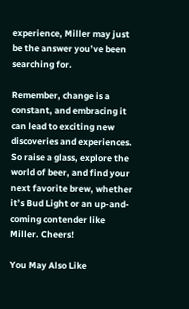experience, Miller may just be the answer you’ve been searching for.

Remember, change is a constant, and embracing it can lead to exciting new discoveries and experiences. So raise a glass, explore the world of beer, and find your next favorite brew, whether it’s Bud Light or an up-and-coming contender like Miller. Cheers!

You May Also Like